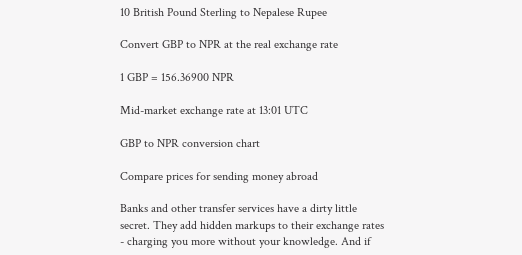10 British Pound Sterling to Nepalese Rupee

Convert GBP to NPR at the real exchange rate

1 GBP = 156.36900 NPR

Mid-market exchange rate at 13:01 UTC

GBP to NPR conversion chart

Compare prices for sending money abroad

Banks and other transfer services have a dirty little secret. They add hidden markups to their exchange rates - charging you more without your knowledge. And if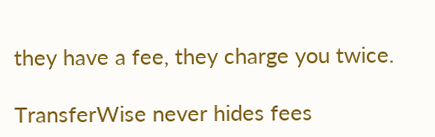they have a fee, they charge you twice.

TransferWise never hides fees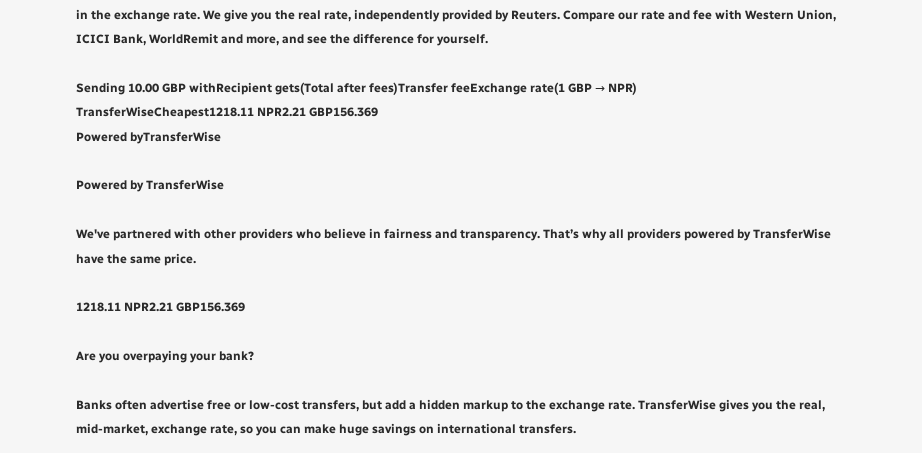in the exchange rate. We give you the real rate, independently provided by Reuters. Compare our rate and fee with Western Union, ICICI Bank, WorldRemit and more, and see the difference for yourself.

Sending 10.00 GBP withRecipient gets(Total after fees)Transfer feeExchange rate(1 GBP → NPR)
TransferWiseCheapest1218.11 NPR2.21 GBP156.369
Powered byTransferWise

Powered by TransferWise

We've partnered with other providers who believe in fairness and transparency. That’s why all providers powered by TransferWise have the same price.

1218.11 NPR2.21 GBP156.369

Are you overpaying your bank?

Banks often advertise free or low-cost transfers, but add a hidden markup to the exchange rate. TransferWise gives you the real, mid-market, exchange rate, so you can make huge savings on international transfers.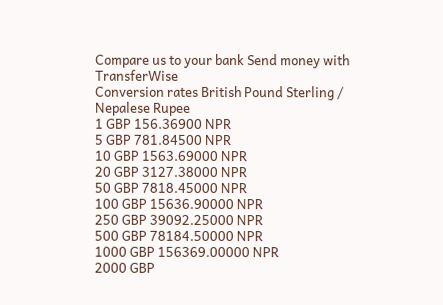Compare us to your bank Send money with TransferWise
Conversion rates British Pound Sterling / Nepalese Rupee
1 GBP 156.36900 NPR
5 GBP 781.84500 NPR
10 GBP 1563.69000 NPR
20 GBP 3127.38000 NPR
50 GBP 7818.45000 NPR
100 GBP 15636.90000 NPR
250 GBP 39092.25000 NPR
500 GBP 78184.50000 NPR
1000 GBP 156369.00000 NPR
2000 GBP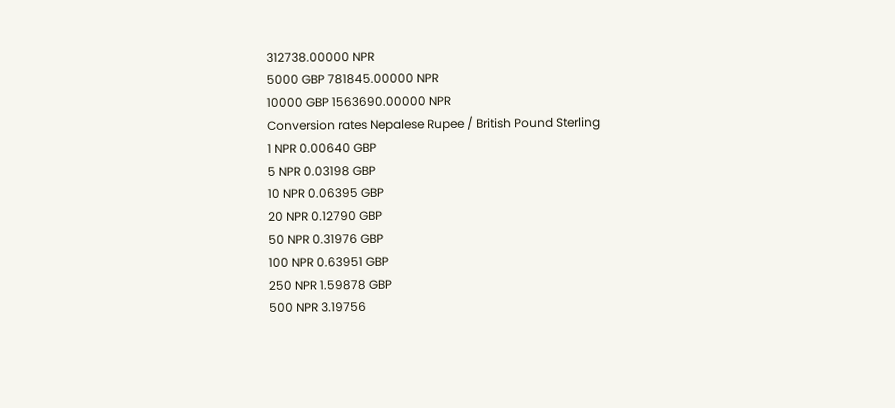312738.00000 NPR
5000 GBP 781845.00000 NPR
10000 GBP 1563690.00000 NPR
Conversion rates Nepalese Rupee / British Pound Sterling
1 NPR 0.00640 GBP
5 NPR 0.03198 GBP
10 NPR 0.06395 GBP
20 NPR 0.12790 GBP
50 NPR 0.31976 GBP
100 NPR 0.63951 GBP
250 NPR 1.59878 GBP
500 NPR 3.19756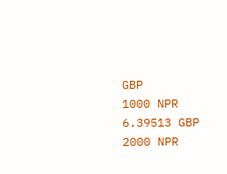GBP
1000 NPR 6.39513 GBP
2000 NPR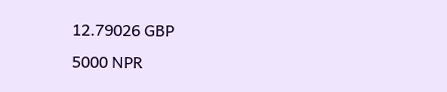12.79026 GBP
5000 NPR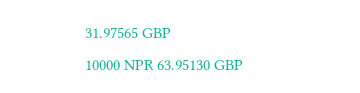31.97565 GBP
10000 NPR 63.95130 GBP